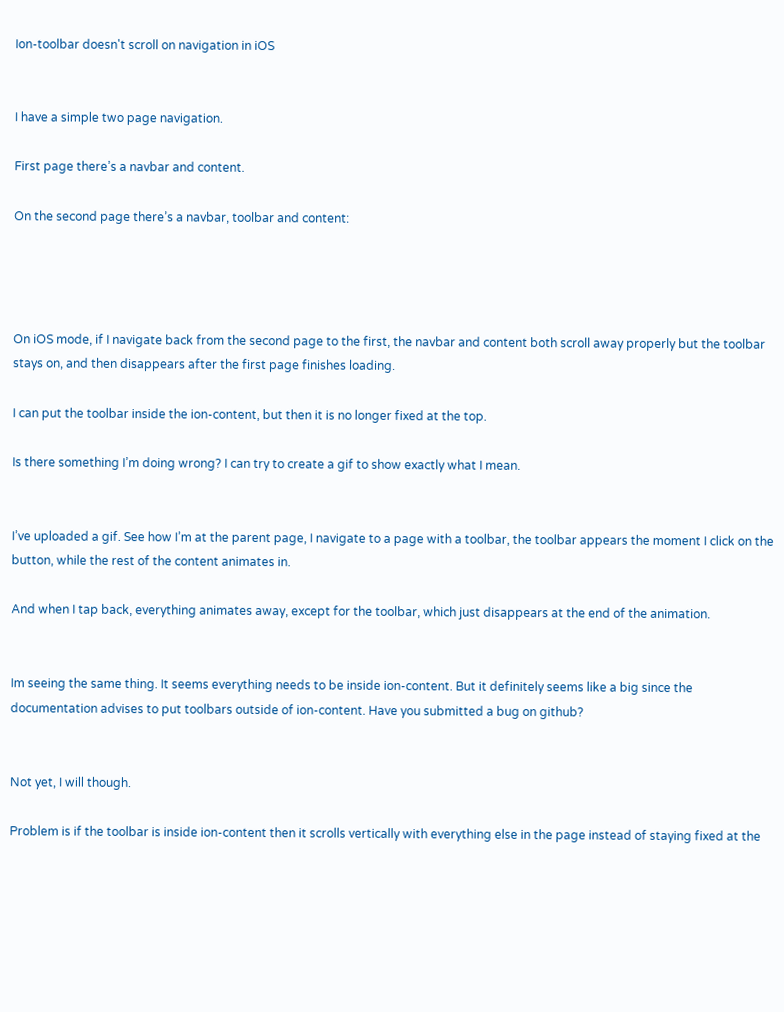Ion-toolbar doesn't scroll on navigation in iOS


I have a simple two page navigation.

First page there’s a navbar and content.

On the second page there’s a navbar, toolbar and content:




On iOS mode, if I navigate back from the second page to the first, the navbar and content both scroll away properly but the toolbar stays on, and then disappears after the first page finishes loading.

I can put the toolbar inside the ion-content, but then it is no longer fixed at the top.

Is there something I’m doing wrong? I can try to create a gif to show exactly what I mean.


I’ve uploaded a gif. See how I’m at the parent page, I navigate to a page with a toolbar, the toolbar appears the moment I click on the button, while the rest of the content animates in.

And when I tap back, everything animates away, except for the toolbar, which just disappears at the end of the animation.


Im seeing the same thing. It seems everything needs to be inside ion-content. But it definitely seems like a big since the documentation advises to put toolbars outside of ion-content. Have you submitted a bug on github?


Not yet, I will though.

Problem is if the toolbar is inside ion-content then it scrolls vertically with everything else in the page instead of staying fixed at the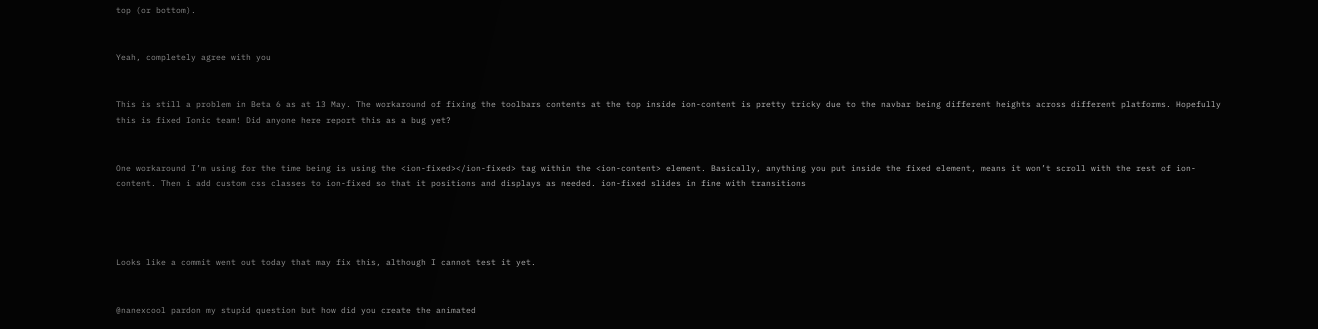top (or bottom).


Yeah, completely agree with you


This is still a problem in Beta 6 as at 13 May. The workaround of fixing the toolbars contents at the top inside ion-content is pretty tricky due to the navbar being different heights across different platforms. Hopefully this is fixed Ionic team! Did anyone here report this as a bug yet?


One workaround I’m using for the time being is using the <ion-fixed></ion-fixed> tag within the <ion-content> element. Basically, anything you put inside the fixed element, means it won’t scroll with the rest of ion-content. Then i add custom css classes to ion-fixed so that it positions and displays as needed. ion-fixed slides in fine with transitions




Looks like a commit went out today that may fix this, although I cannot test it yet.


@nanexcool pardon my stupid question but how did you create the animated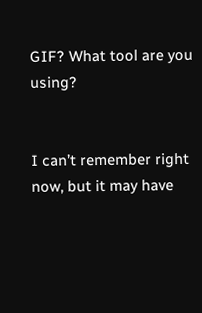GIF? What tool are you using?


I can’t remember right now, but it may have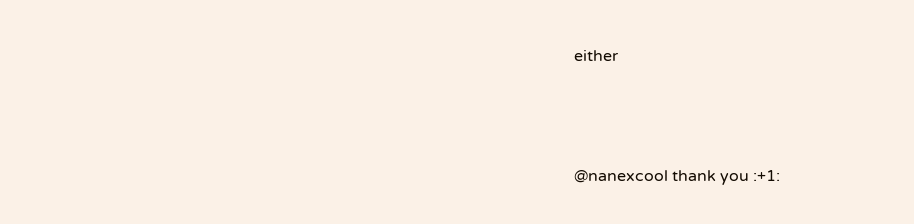either




@nanexcool thank you :+1: